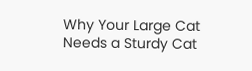Why Your Large Cat Needs a Sturdy Cat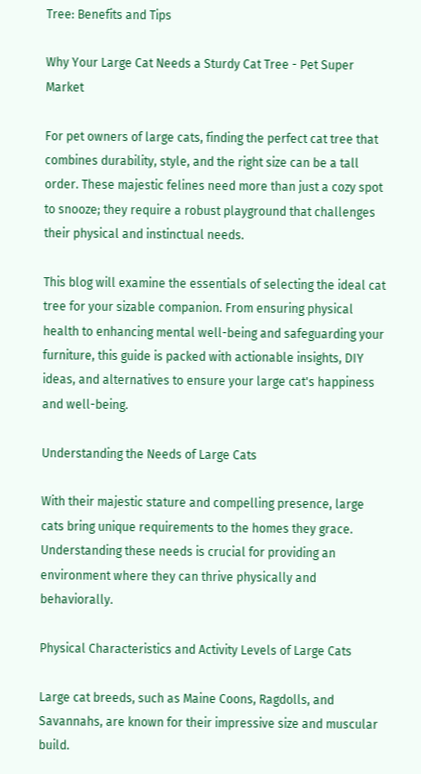Tree: Benefits and Tips

Why Your Large Cat Needs a Sturdy Cat Tree - Pet Super Market

For pet owners of large cats, finding the perfect cat tree that combines durability, style, and the right size can be a tall order. These majestic felines need more than just a cozy spot to snooze; they require a robust playground that challenges their physical and instinctual needs.

This blog will examine the essentials of selecting the ideal cat tree for your sizable companion. From ensuring physical health to enhancing mental well-being and safeguarding your furniture, this guide is packed with actionable insights, DIY ideas, and alternatives to ensure your large cat's happiness and well-being.

Understanding the Needs of Large Cats

With their majestic stature and compelling presence, large cats bring unique requirements to the homes they grace. Understanding these needs is crucial for providing an environment where they can thrive physically and behaviorally.

Physical Characteristics and Activity Levels of Large Cats

Large cat breeds, such as Maine Coons, Ragdolls, and Savannahs, are known for their impressive size and muscular build.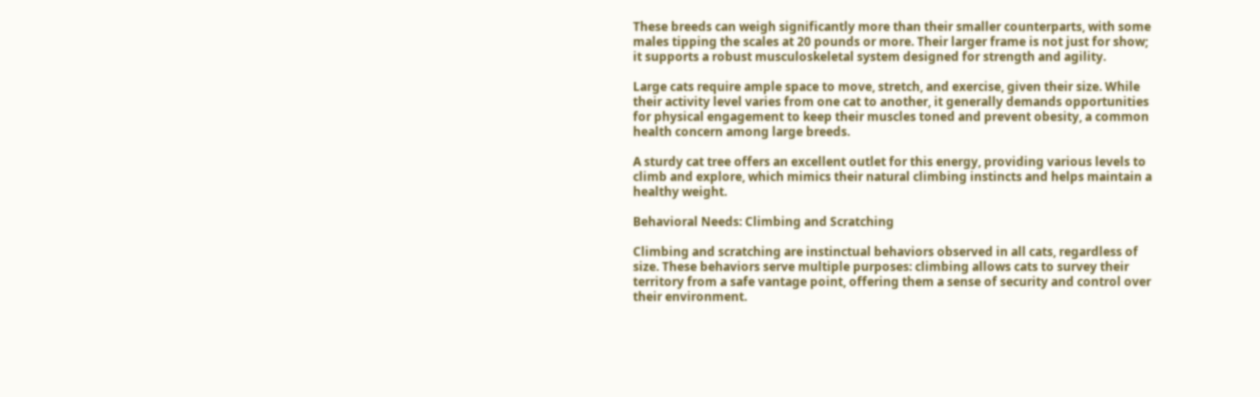These breeds can weigh significantly more than their smaller counterparts, with some males tipping the scales at 20 pounds or more. Their larger frame is not just for show; it supports a robust musculoskeletal system designed for strength and agility.

Large cats require ample space to move, stretch, and exercise, given their size. While their activity level varies from one cat to another, it generally demands opportunities for physical engagement to keep their muscles toned and prevent obesity, a common health concern among large breeds.

A sturdy cat tree offers an excellent outlet for this energy, providing various levels to climb and explore, which mimics their natural climbing instincts and helps maintain a healthy weight.

Behavioral Needs: Climbing and Scratching

Climbing and scratching are instinctual behaviors observed in all cats, regardless of size. These behaviors serve multiple purposes: climbing allows cats to survey their territory from a safe vantage point, offering them a sense of security and control over their environment.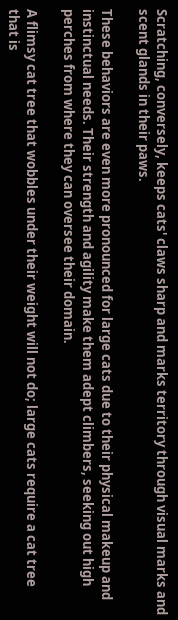Scratching, conversely, keeps cats' claws sharp and marks territory through visual marks and scent glands in their paws.

These behaviors are even more pronounced for large cats due to their physical makeup and instinctual needs. Their strength and agility make them adept climbers, seeking out high perches from where they can oversee their domain.

A flimsy cat tree that wobbles under their weight will not do; large cats require a cat tree that is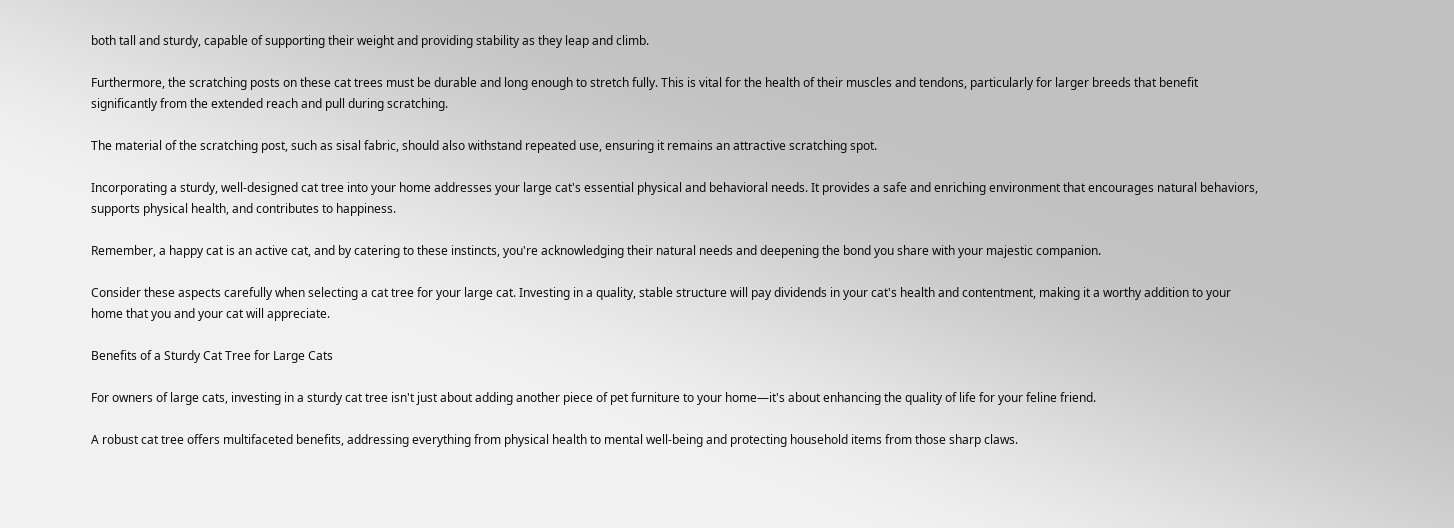both tall and sturdy, capable of supporting their weight and providing stability as they leap and climb.

Furthermore, the scratching posts on these cat trees must be durable and long enough to stretch fully. This is vital for the health of their muscles and tendons, particularly for larger breeds that benefit significantly from the extended reach and pull during scratching.

The material of the scratching post, such as sisal fabric, should also withstand repeated use, ensuring it remains an attractive scratching spot.

Incorporating a sturdy, well-designed cat tree into your home addresses your large cat's essential physical and behavioral needs. It provides a safe and enriching environment that encourages natural behaviors, supports physical health, and contributes to happiness.

Remember, a happy cat is an active cat, and by catering to these instincts, you're acknowledging their natural needs and deepening the bond you share with your majestic companion.

Consider these aspects carefully when selecting a cat tree for your large cat. Investing in a quality, stable structure will pay dividends in your cat's health and contentment, making it a worthy addition to your home that you and your cat will appreciate.

Benefits of a Sturdy Cat Tree for Large Cats

For owners of large cats, investing in a sturdy cat tree isn't just about adding another piece of pet furniture to your home—it's about enhancing the quality of life for your feline friend.

A robust cat tree offers multifaceted benefits, addressing everything from physical health to mental well-being and protecting household items from those sharp claws.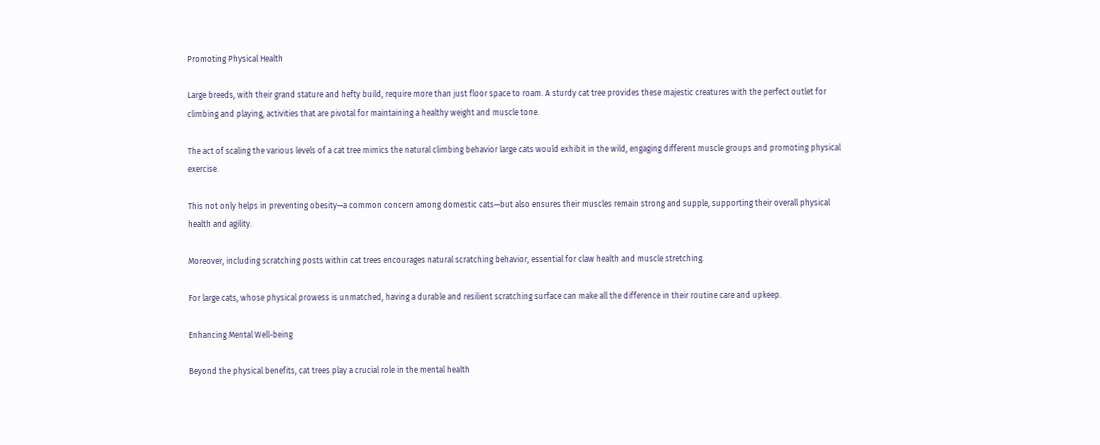Promoting Physical Health

Large breeds, with their grand stature and hefty build, require more than just floor space to roam. A sturdy cat tree provides these majestic creatures with the perfect outlet for climbing and playing, activities that are pivotal for maintaining a healthy weight and muscle tone.

The act of scaling the various levels of a cat tree mimics the natural climbing behavior large cats would exhibit in the wild, engaging different muscle groups and promoting physical exercise.

This not only helps in preventing obesity—a common concern among domestic cats—but also ensures their muscles remain strong and supple, supporting their overall physical health and agility.

Moreover, including scratching posts within cat trees encourages natural scratching behavior, essential for claw health and muscle stretching.

For large cats, whose physical prowess is unmatched, having a durable and resilient scratching surface can make all the difference in their routine care and upkeep.

Enhancing Mental Well-being

Beyond the physical benefits, cat trees play a crucial role in the mental health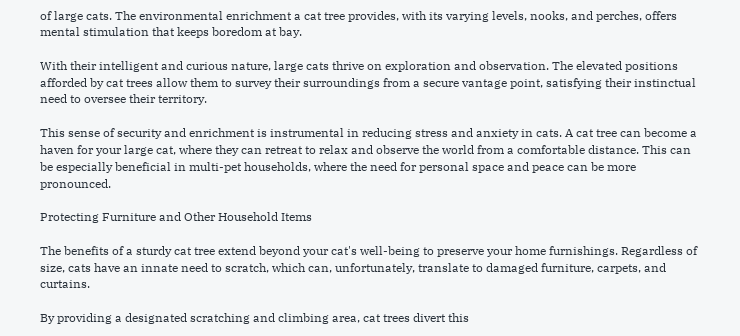of large cats. The environmental enrichment a cat tree provides, with its varying levels, nooks, and perches, offers mental stimulation that keeps boredom at bay.

With their intelligent and curious nature, large cats thrive on exploration and observation. The elevated positions afforded by cat trees allow them to survey their surroundings from a secure vantage point, satisfying their instinctual need to oversee their territory.

This sense of security and enrichment is instrumental in reducing stress and anxiety in cats. A cat tree can become a haven for your large cat, where they can retreat to relax and observe the world from a comfortable distance. This can be especially beneficial in multi-pet households, where the need for personal space and peace can be more pronounced.

Protecting Furniture and Other Household Items

The benefits of a sturdy cat tree extend beyond your cat's well-being to preserve your home furnishings. Regardless of size, cats have an innate need to scratch, which can, unfortunately, translate to damaged furniture, carpets, and curtains.

By providing a designated scratching and climbing area, cat trees divert this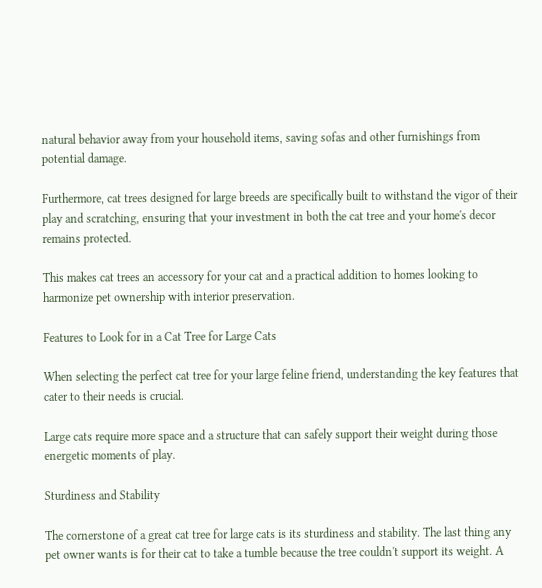natural behavior away from your household items, saving sofas and other furnishings from potential damage.

Furthermore, cat trees designed for large breeds are specifically built to withstand the vigor of their play and scratching, ensuring that your investment in both the cat tree and your home's decor remains protected.

This makes cat trees an accessory for your cat and a practical addition to homes looking to harmonize pet ownership with interior preservation.

Features to Look for in a Cat Tree for Large Cats

When selecting the perfect cat tree for your large feline friend, understanding the key features that cater to their needs is crucial.

Large cats require more space and a structure that can safely support their weight during those energetic moments of play.

Sturdiness and Stability

The cornerstone of a great cat tree for large cats is its sturdiness and stability. The last thing any pet owner wants is for their cat to take a tumble because the tree couldn't support its weight. A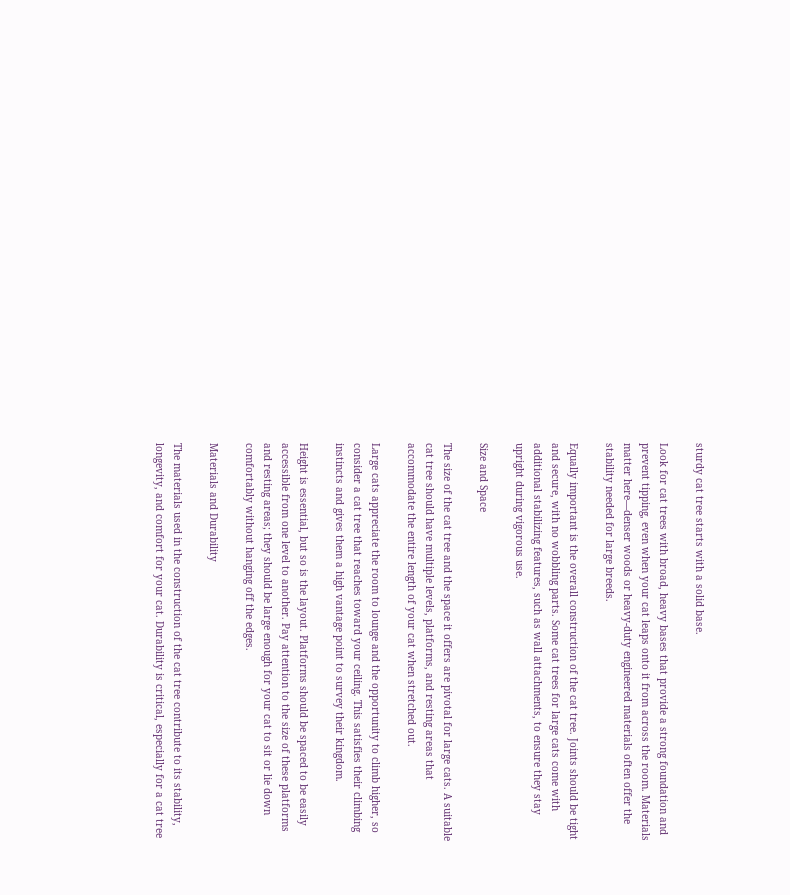sturdy cat tree starts with a solid base.

Look for cat trees with broad, heavy bases that provide a strong foundation and prevent tipping, even when your cat leaps onto it from across the room. Materials matter here—denser woods or heavy-duty engineered materials often offer the stability needed for large breeds.

Equally important is the overall construction of the cat tree. Joints should be tight and secure, with no wobbling parts. Some cat trees for large cats come with additional stabilizing features, such as wall attachments, to ensure they stay upright during vigorous use.

Size and Space

The size of the cat tree and the space it offers are pivotal for large cats. A suitable cat tree should have multiple levels, platforms, and resting areas that accommodate the entire length of your cat when stretched out.

Large cats appreciate the room to lounge and the opportunity to climb higher, so consider a cat tree that reaches toward your ceiling. This satisfies their climbing instincts and gives them a high vantage point to survey their kingdom.

Height is essential, but so is the layout. Platforms should be spaced to be easily accessible from one level to another. Pay attention to the size of these platforms and resting areas; they should be large enough for your cat to sit or lie down comfortably without hanging off the edges.

Materials and Durability

The materials used in the construction of the cat tree contribute to its stability, longevity, and comfort for your cat. Durability is critical, especially for a cat tree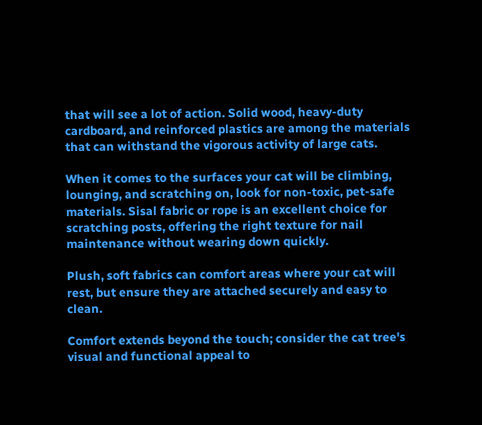that will see a lot of action. Solid wood, heavy-duty cardboard, and reinforced plastics are among the materials that can withstand the vigorous activity of large cats.

When it comes to the surfaces your cat will be climbing, lounging, and scratching on, look for non-toxic, pet-safe materials. Sisal fabric or rope is an excellent choice for scratching posts, offering the right texture for nail maintenance without wearing down quickly.

Plush, soft fabrics can comfort areas where your cat will rest, but ensure they are attached securely and easy to clean.

Comfort extends beyond the touch; consider the cat tree's visual and functional appeal to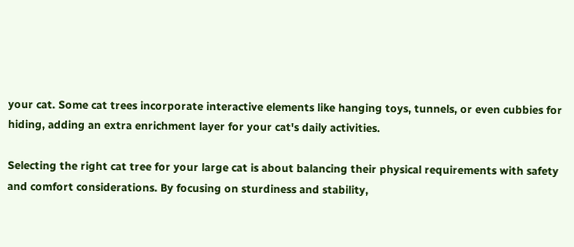your cat. Some cat trees incorporate interactive elements like hanging toys, tunnels, or even cubbies for hiding, adding an extra enrichment layer for your cat's daily activities.

Selecting the right cat tree for your large cat is about balancing their physical requirements with safety and comfort considerations. By focusing on sturdiness and stability,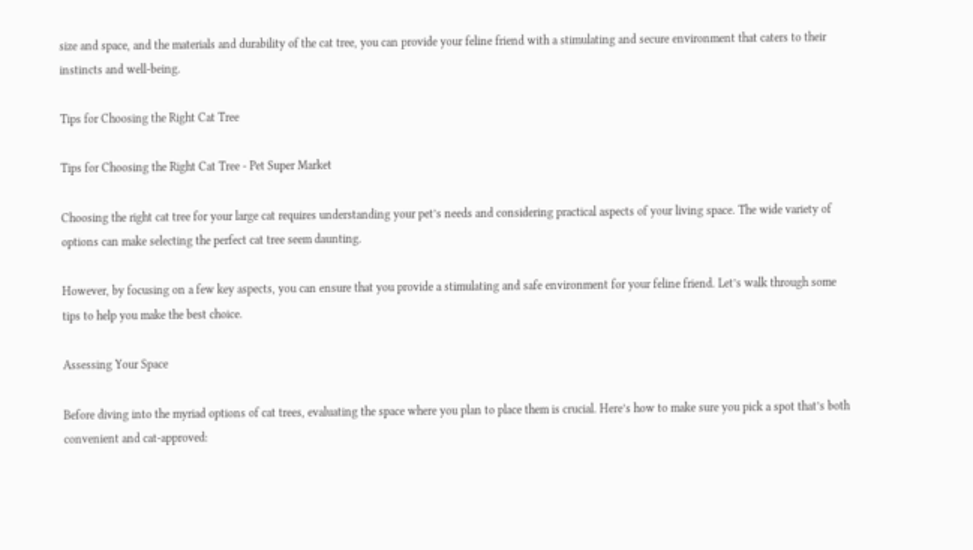size and space, and the materials and durability of the cat tree, you can provide your feline friend with a stimulating and secure environment that caters to their instincts and well-being.

Tips for Choosing the Right Cat Tree

Tips for Choosing the Right Cat Tree - Pet Super Market

Choosing the right cat tree for your large cat requires understanding your pet’s needs and considering practical aspects of your living space. The wide variety of options can make selecting the perfect cat tree seem daunting.

However, by focusing on a few key aspects, you can ensure that you provide a stimulating and safe environment for your feline friend. Let’s walk through some tips to help you make the best choice.

Assessing Your Space

Before diving into the myriad options of cat trees, evaluating the space where you plan to place them is crucial. Here’s how to make sure you pick a spot that’s both convenient and cat-approved: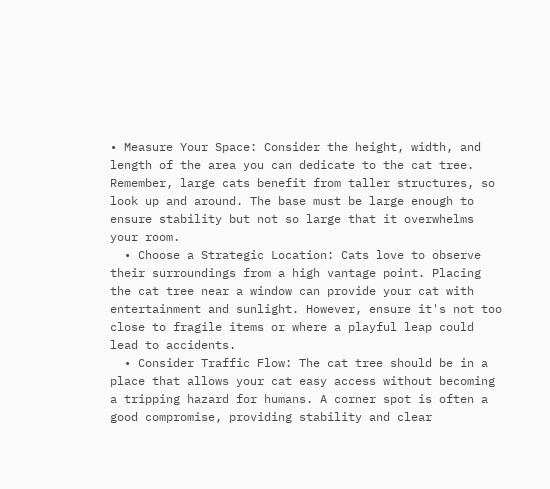• Measure Your Space: Consider the height, width, and length of the area you can dedicate to the cat tree. Remember, large cats benefit from taller structures, so look up and around. The base must be large enough to ensure stability but not so large that it overwhelms your room.
  • Choose a Strategic Location: Cats love to observe their surroundings from a high vantage point. Placing the cat tree near a window can provide your cat with entertainment and sunlight. However, ensure it's not too close to fragile items or where a playful leap could lead to accidents.
  • Consider Traffic Flow: The cat tree should be in a place that allows your cat easy access without becoming a tripping hazard for humans. A corner spot is often a good compromise, providing stability and clear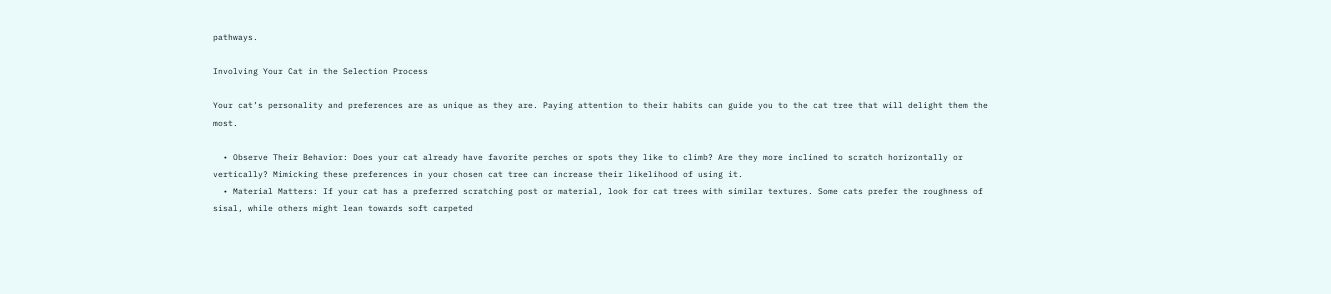pathways.

Involving Your Cat in the Selection Process

Your cat’s personality and preferences are as unique as they are. Paying attention to their habits can guide you to the cat tree that will delight them the most.

  • Observe Their Behavior: Does your cat already have favorite perches or spots they like to climb? Are they more inclined to scratch horizontally or vertically? Mimicking these preferences in your chosen cat tree can increase their likelihood of using it.
  • Material Matters: If your cat has a preferred scratching post or material, look for cat trees with similar textures. Some cats prefer the roughness of sisal, while others might lean towards soft carpeted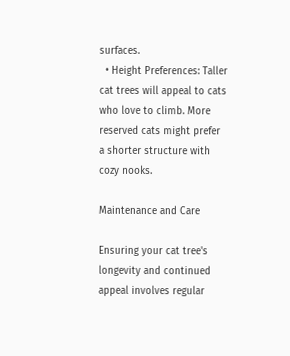surfaces.
  • Height Preferences: Taller cat trees will appeal to cats who love to climb. More reserved cats might prefer a shorter structure with cozy nooks.

Maintenance and Care

Ensuring your cat tree's longevity and continued appeal involves regular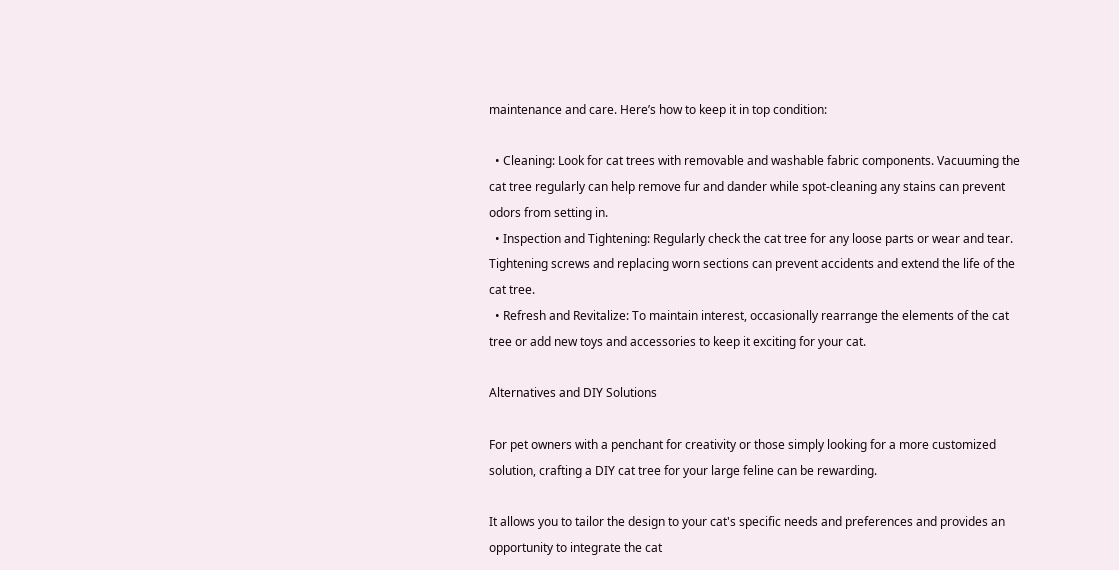maintenance and care. Here’s how to keep it in top condition:

  • Cleaning: Look for cat trees with removable and washable fabric components. Vacuuming the cat tree regularly can help remove fur and dander while spot-cleaning any stains can prevent odors from setting in.
  • Inspection and Tightening: Regularly check the cat tree for any loose parts or wear and tear. Tightening screws and replacing worn sections can prevent accidents and extend the life of the cat tree.
  • Refresh and Revitalize: To maintain interest, occasionally rearrange the elements of the cat tree or add new toys and accessories to keep it exciting for your cat.

Alternatives and DIY Solutions

For pet owners with a penchant for creativity or those simply looking for a more customized solution, crafting a DIY cat tree for your large feline can be rewarding.

It allows you to tailor the design to your cat's specific needs and preferences and provides an opportunity to integrate the cat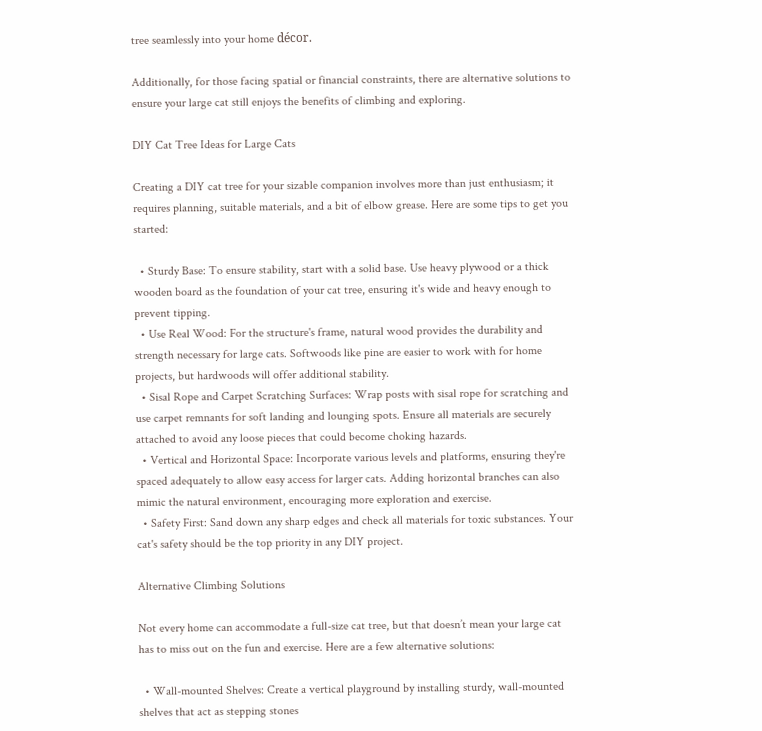tree seamlessly into your home décor.

Additionally, for those facing spatial or financial constraints, there are alternative solutions to ensure your large cat still enjoys the benefits of climbing and exploring.

DIY Cat Tree Ideas for Large Cats

Creating a DIY cat tree for your sizable companion involves more than just enthusiasm; it requires planning, suitable materials, and a bit of elbow grease. Here are some tips to get you started:

  • Sturdy Base: To ensure stability, start with a solid base. Use heavy plywood or a thick wooden board as the foundation of your cat tree, ensuring it's wide and heavy enough to prevent tipping.
  • Use Real Wood: For the structure's frame, natural wood provides the durability and strength necessary for large cats. Softwoods like pine are easier to work with for home projects, but hardwoods will offer additional stability.
  • Sisal Rope and Carpet Scratching Surfaces: Wrap posts with sisal rope for scratching and use carpet remnants for soft landing and lounging spots. Ensure all materials are securely attached to avoid any loose pieces that could become choking hazards.
  • Vertical and Horizontal Space: Incorporate various levels and platforms, ensuring they're spaced adequately to allow easy access for larger cats. Adding horizontal branches can also mimic the natural environment, encouraging more exploration and exercise.
  • Safety First: Sand down any sharp edges and check all materials for toxic substances. Your cat's safety should be the top priority in any DIY project.

Alternative Climbing Solutions

Not every home can accommodate a full-size cat tree, but that doesn’t mean your large cat has to miss out on the fun and exercise. Here are a few alternative solutions:

  • Wall-mounted Shelves: Create a vertical playground by installing sturdy, wall-mounted shelves that act as stepping stones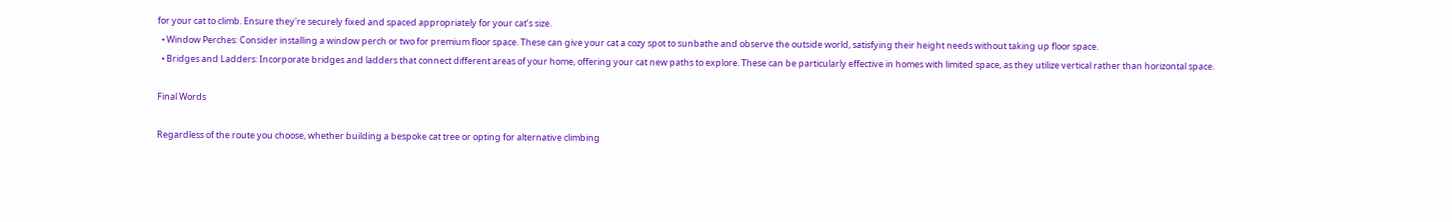for your cat to climb. Ensure they're securely fixed and spaced appropriately for your cat’s size.
  • Window Perches: Consider installing a window perch or two for premium floor space. These can give your cat a cozy spot to sunbathe and observe the outside world, satisfying their height needs without taking up floor space.
  • Bridges and Ladders: Incorporate bridges and ladders that connect different areas of your home, offering your cat new paths to explore. These can be particularly effective in homes with limited space, as they utilize vertical rather than horizontal space.

Final Words

Regardless of the route you choose, whether building a bespoke cat tree or opting for alternative climbing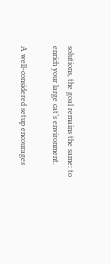solutions, the goal remains the same: to enrich your large cat’s environment.

A well-considered setup encourages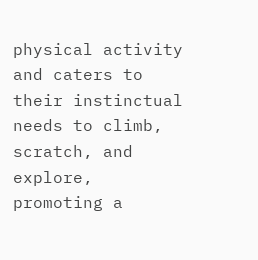physical activity and caters to their instinctual needs to climb, scratch, and explore, promoting a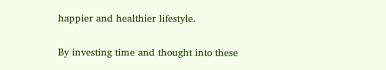happier and healthier lifestyle.

By investing time and thought into these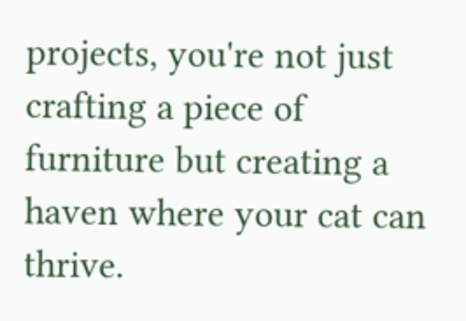projects, you're not just crafting a piece of furniture but creating a haven where your cat can thrive.